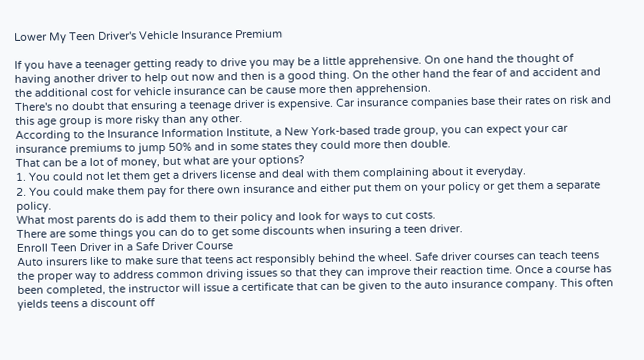Lower My Teen Driver's Vehicle Insurance Premium

If you have a teenager getting ready to drive you may be a little apprehensive. On one hand the thought of having another driver to help out now and then is a good thing. On the other hand the fear of and accident and the additional cost for vehicle insurance can be cause more then apprehension.
There's no doubt that ensuring a teenage driver is expensive. Car insurance companies base their rates on risk and this age group is more risky than any other.
According to the Insurance Information Institute, a New York-based trade group, you can expect your car insurance premiums to jump 50% and in some states they could more then double.
That can be a lot of money, but what are your options?
1. You could not let them get a drivers license and deal with them complaining about it everyday.
2. You could make them pay for there own insurance and either put them on your policy or get them a separate policy.
What most parents do is add them to their policy and look for ways to cut costs.
There are some things you can do to get some discounts when insuring a teen driver.
Enroll Teen Driver in a Safe Driver Course
Auto insurers like to make sure that teens act responsibly behind the wheel. Safe driver courses can teach teens the proper way to address common driving issues so that they can improve their reaction time. Once a course has been completed, the instructor will issue a certificate that can be given to the auto insurance company. This often yields teens a discount off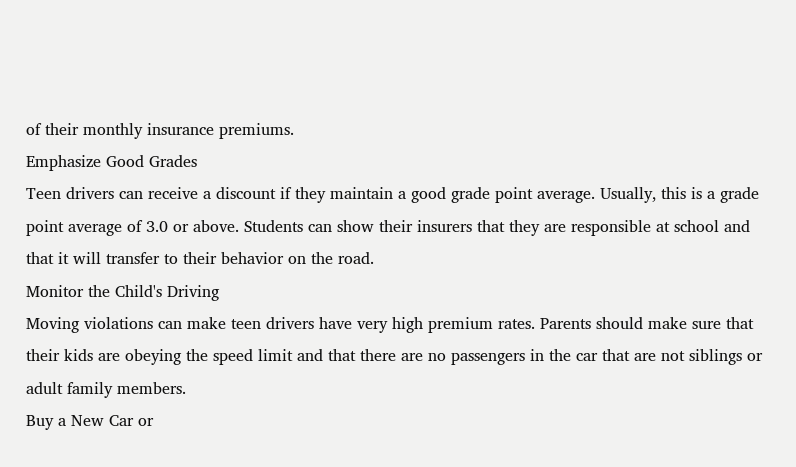of their monthly insurance premiums.
Emphasize Good Grades
Teen drivers can receive a discount if they maintain a good grade point average. Usually, this is a grade point average of 3.0 or above. Students can show their insurers that they are responsible at school and that it will transfer to their behavior on the road.
Monitor the Child's Driving
Moving violations can make teen drivers have very high premium rates. Parents should make sure that their kids are obeying the speed limit and that there are no passengers in the car that are not siblings or adult family members.
Buy a New Car or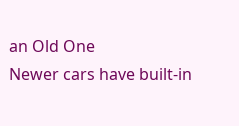an Old One
Newer cars have built-in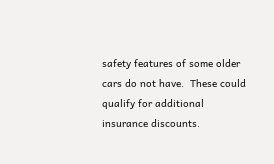safety features of some older cars do not have.  These could qualify for additional insurance discounts.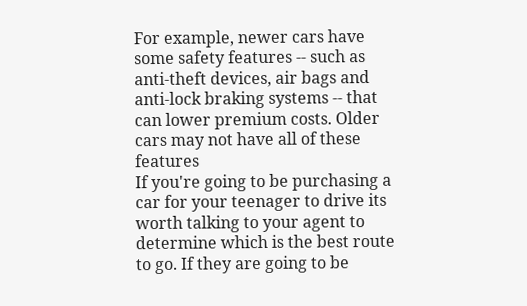For example, newer cars have some safety features -- such as anti-theft devices, air bags and anti-lock braking systems -- that can lower premium costs. Older cars may not have all of these features
If you're going to be purchasing a car for your teenager to drive its worth talking to your agent to determine which is the best route to go. If they are going to be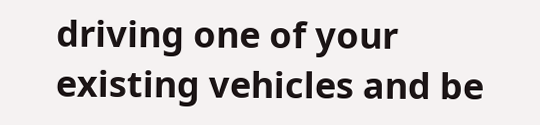driving one of your existing vehicles and be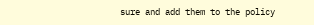sure and add them to the policy